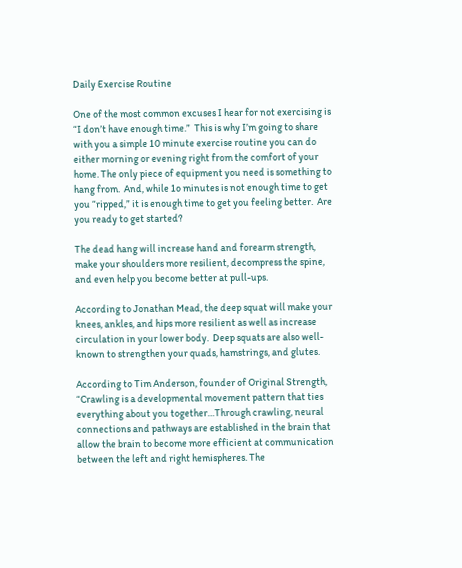Daily Exercise Routine

One of the most common excuses I hear for not exercising is “I don’t have enough time.”  This is why I’m going to share with you a simple 10 minute exercise routine you can do either morning or evening right from the comfort of your home. The only piece of equipment you need is something to hang from.  And, while 1o minutes is not enough time to get you “ripped,” it is enough time to get you feeling better.  Are you ready to get started?

The dead hang will increase hand and forearm strength, make your shoulders more resilient, decompress the spine, and even help you become better at pull-ups.

According to Jonathan Mead, the deep squat will make your knees, ankles, and hips more resilient as well as increase circulation in your lower body.  Deep squats are also well-known to strengthen your quads, hamstrings, and glutes.

According to Tim Anderson, founder of Original Strength, “Crawling is a developmental movement pattern that ties everything about you together…Through crawling, neural connections and pathways are established in the brain that allow the brain to become more efficient at communication between the left and right hemispheres. The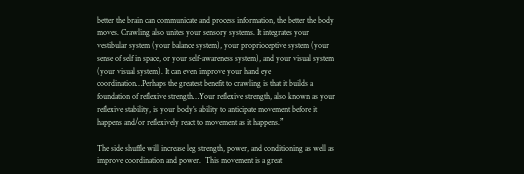better the brain can communicate and process information, the better the body moves. Crawling also unites your sensory systems. It integrates your vestibular system (your balance system), your proprioceptive system (your sense of self in space, or your self-awareness system), and your visual system (your visual system). It can even improve your hand eye coordination…Perhaps the greatest benefit to crawling is that it builds a foundation of reflexive strength…Your reflexive strength, also known as your reflexive stability, is your body’s ability to anticipate movement before it happens and/or reflexively react to movement as it happens.”

The side shuffle will increase leg strength, power, and conditioning as well as improve coordination and power.  This movement is a great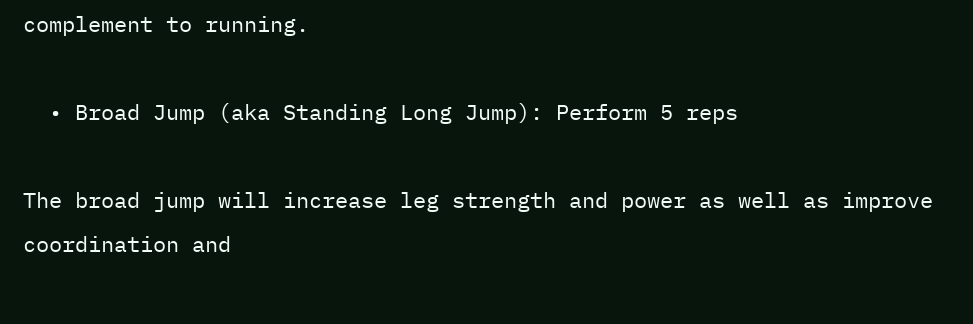complement to running.

  • Broad Jump (aka Standing Long Jump): Perform 5 reps

The broad jump will increase leg strength and power as well as improve coordination and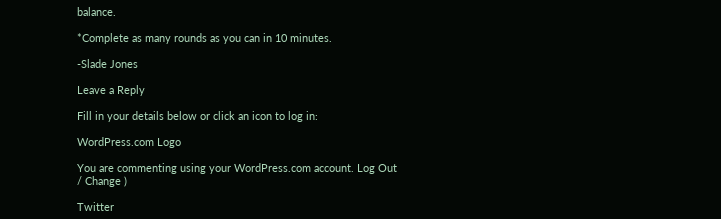balance.

*Complete as many rounds as you can in 10 minutes.

-Slade Jones

Leave a Reply

Fill in your details below or click an icon to log in:

WordPress.com Logo

You are commenting using your WordPress.com account. Log Out / Change )

Twitter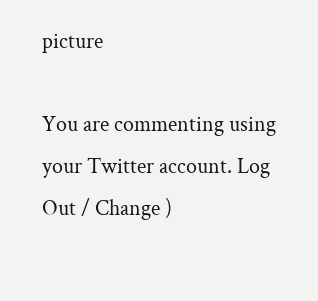picture

You are commenting using your Twitter account. Log Out / Change )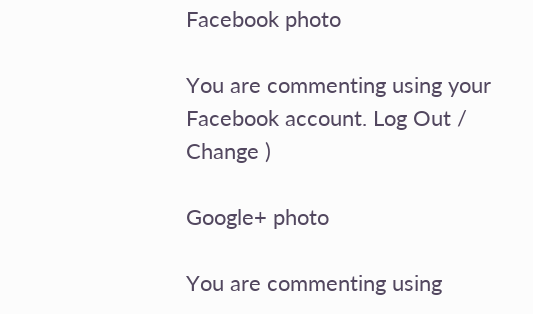Facebook photo

You are commenting using your Facebook account. Log Out / Change )

Google+ photo

You are commenting using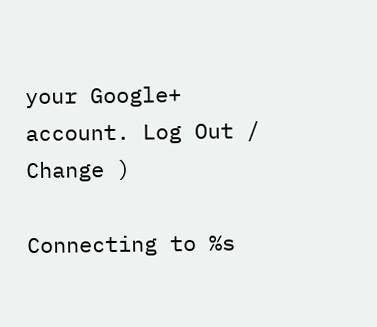your Google+ account. Log Out / Change )

Connecting to %s